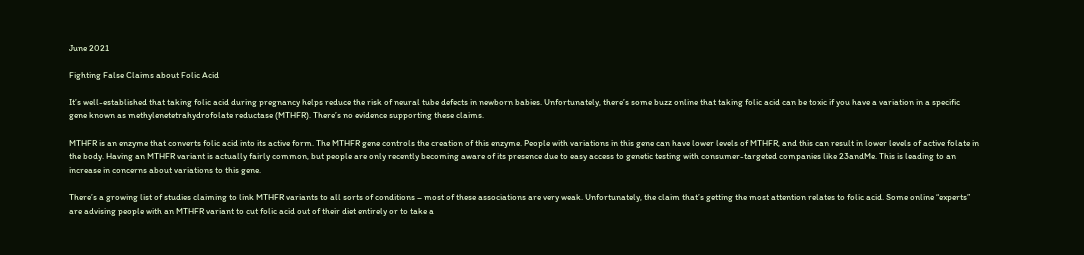June 2021

Fighting False Claims about Folic Acid

It’s well-established that taking folic acid during pregnancy helps reduce the risk of neural tube defects in newborn babies. Unfortunately, there’s some buzz online that taking folic acid can be toxic if you have a variation in a specific gene known as methylenetetrahydrofolate reductase (MTHFR). There’s no evidence supporting these claims.

MTHFR is an enzyme that converts folic acid into its active form. The MTHFR gene controls the creation of this enzyme. People with variations in this gene can have lower levels of MTHFR, and this can result in lower levels of active folate in the body. Having an MTHFR variant is actually fairly common, but people are only recently becoming aware of its presence due to easy access to genetic testing with consumer-targeted companies like 23andMe. This is leading to an increase in concerns about variations to this gene.

There’s a growing list of studies claiming to link MTHFR variants to all sorts of conditions – most of these associations are very weak. Unfortunately, the claim that’s getting the most attention relates to folic acid. Some online “experts” are advising people with an MTHFR variant to cut folic acid out of their diet entirely or to take a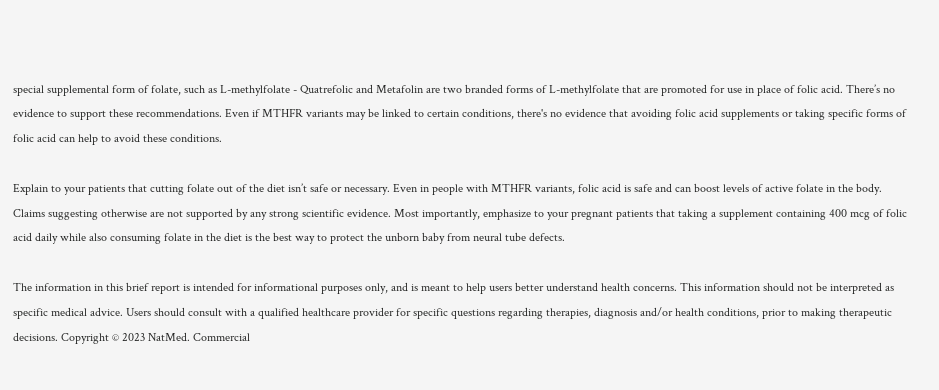special supplemental form of folate, such as L-methylfolate - Quatrefolic and Metafolin are two branded forms of L-methylfolate that are promoted for use in place of folic acid. There’s no evidence to support these recommendations. Even if MTHFR variants may be linked to certain conditions, there's no evidence that avoiding folic acid supplements or taking specific forms of folic acid can help to avoid these conditions.

Explain to your patients that cutting folate out of the diet isn’t safe or necessary. Even in people with MTHFR variants, folic acid is safe and can boost levels of active folate in the body. Claims suggesting otherwise are not supported by any strong scientific evidence. Most importantly, emphasize to your pregnant patients that taking a supplement containing 400 mcg of folic acid daily while also consuming folate in the diet is the best way to protect the unborn baby from neural tube defects.

The information in this brief report is intended for informational purposes only, and is meant to help users better understand health concerns. This information should not be interpreted as specific medical advice. Users should consult with a qualified healthcare provider for specific questions regarding therapies, diagnosis and/or health conditions, prior to making therapeutic decisions. Copyright © 2023 NatMed. Commercial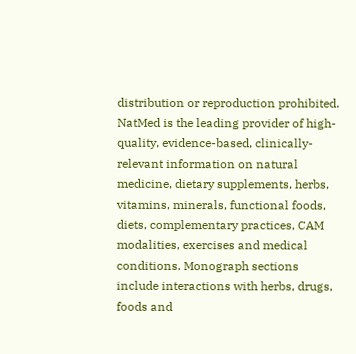distribution or reproduction prohibited. NatMed is the leading provider of high-quality, evidence-based, clinically-relevant information on natural medicine, dietary supplements, herbs, vitamins, minerals, functional foods, diets, complementary practices, CAM modalities, exercises and medical conditions. Monograph sections include interactions with herbs, drugs, foods and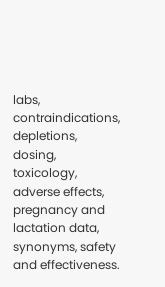labs, contraindications, depletions, dosing, toxicology, adverse effects, pregnancy and lactation data, synonyms, safety and effectiveness.